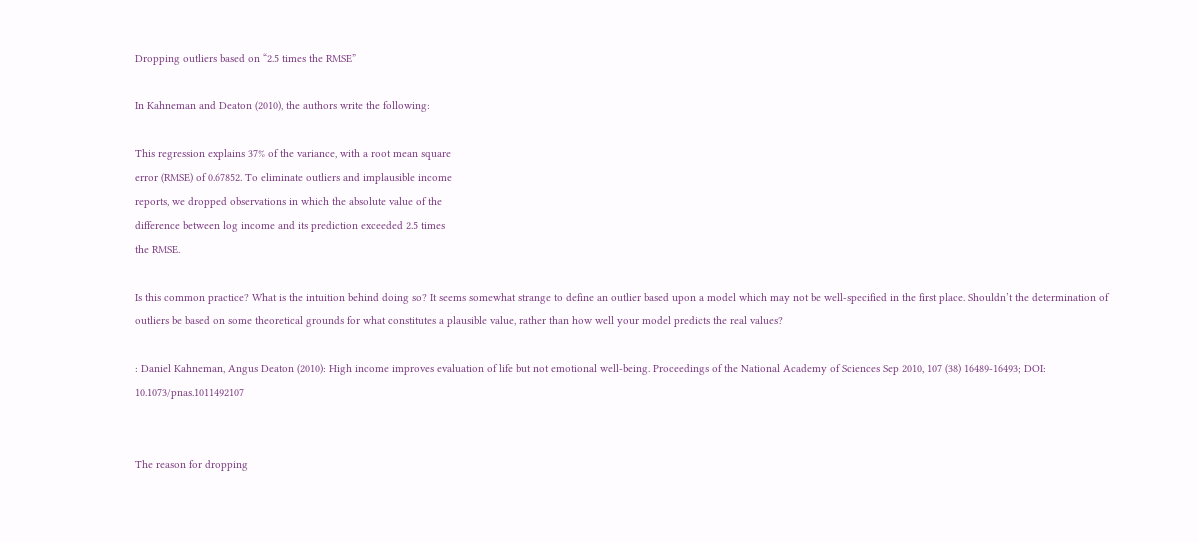Dropping outliers based on “2.5 times the RMSE”

In Kahneman and Deaton (2010), the authors write the following:

This regression explains 37% of the variance, with a root mean square
error (RMSE) of 0.67852. To eliminate outliers and implausible income
reports, we dropped observations in which the absolute value of the
difference between log income and its prediction exceeded 2.5 times
the RMSE.

Is this common practice? What is the intuition behind doing so? It seems somewhat strange to define an outlier based upon a model which may not be well-specified in the first place. Shouldn’t the determination of outliers be based on some theoretical grounds for what constitutes a plausible value, rather than how well your model predicts the real values?

: Daniel Kahneman, Angus Deaton (2010): High income improves evaluation of life but not emotional well-being. Proceedings of the National Academy of Sciences Sep 2010, 107 (38) 16489-16493; DOI: 10.1073/pnas.1011492107


The reason for dropping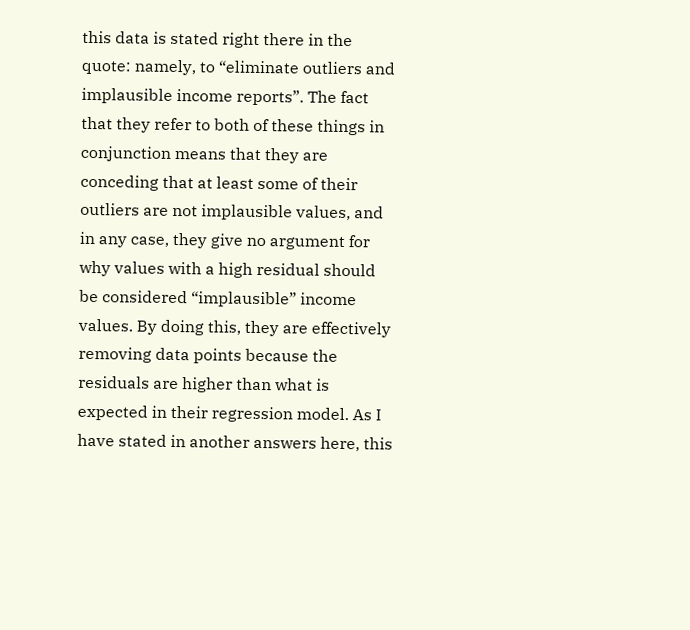this data is stated right there in the quote: namely, to “eliminate outliers and implausible income reports”. The fact that they refer to both of these things in conjunction means that they are conceding that at least some of their outliers are not implausible values, and in any case, they give no argument for why values with a high residual should be considered “implausible” income values. By doing this, they are effectively removing data points because the residuals are higher than what is expected in their regression model. As I have stated in another answers here, this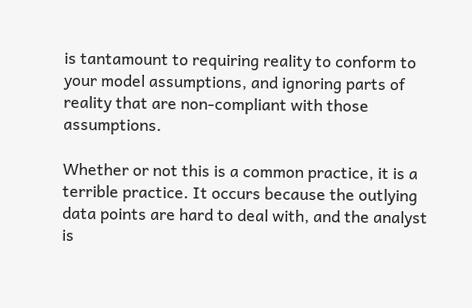is tantamount to requiring reality to conform to your model assumptions, and ignoring parts of reality that are non-compliant with those assumptions.

Whether or not this is a common practice, it is a terrible practice. It occurs because the outlying data points are hard to deal with, and the analyst is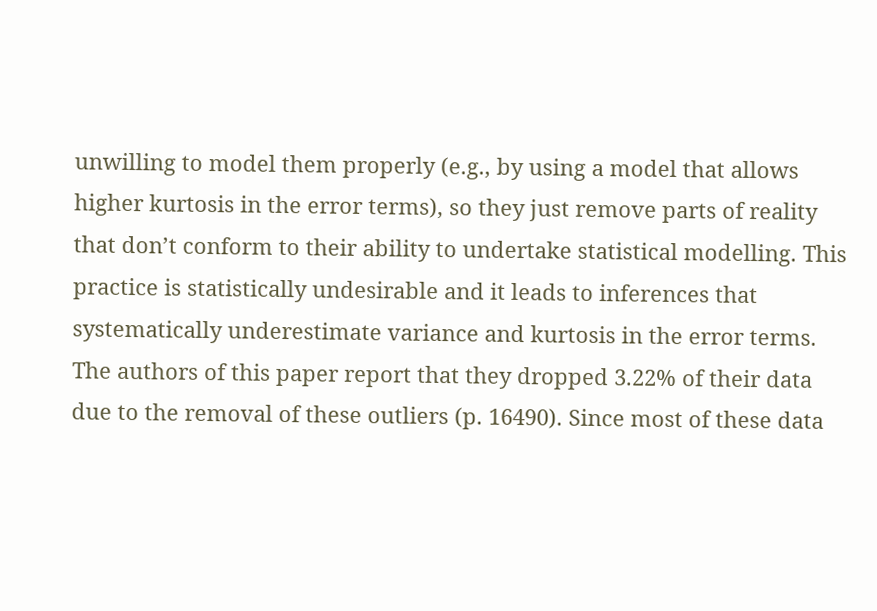unwilling to model them properly (e.g., by using a model that allows higher kurtosis in the error terms), so they just remove parts of reality that don’t conform to their ability to undertake statistical modelling. This practice is statistically undesirable and it leads to inferences that systematically underestimate variance and kurtosis in the error terms. The authors of this paper report that they dropped 3.22% of their data due to the removal of these outliers (p. 16490). Since most of these data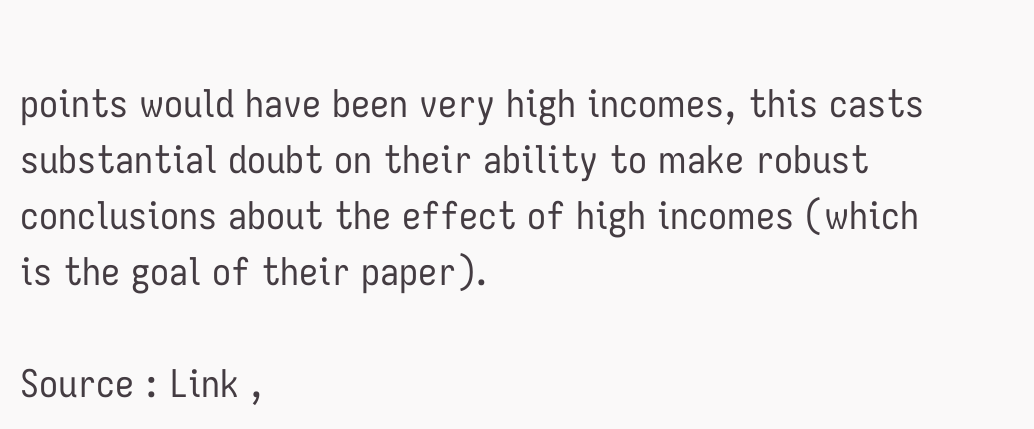points would have been very high incomes, this casts substantial doubt on their ability to make robust conclusions about the effect of high incomes (which is the goal of their paper).

Source : Link ,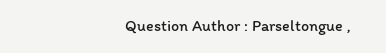Question Author : Parseltongue ,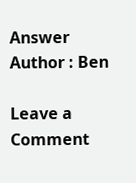Answer Author : Ben

Leave a Comment